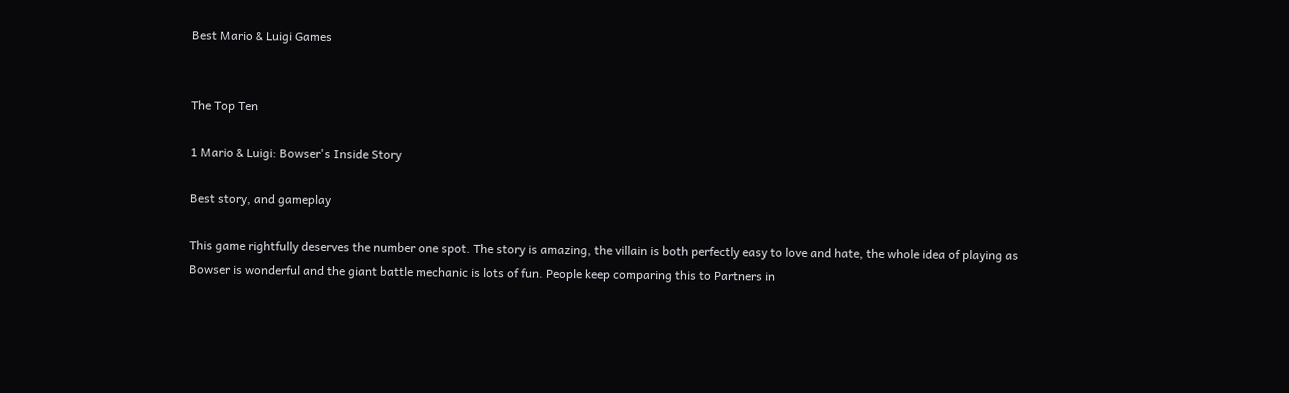Best Mario & Luigi Games


The Top Ten

1 Mario & Luigi: Bowser's Inside Story

Best story, and gameplay

This game rightfully deserves the number one spot. The story is amazing, the villain is both perfectly easy to love and hate, the whole idea of playing as Bowser is wonderful and the giant battle mechanic is lots of fun. People keep comparing this to Partners in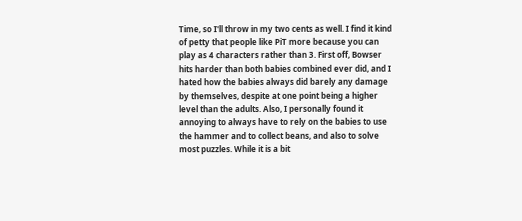Time, so I'll throw in my two cents as well. I find it kind of petty that people like PiT more because you can play as 4 characters rather than 3. First off, Bowser hits harder than both babies combined ever did, and I hated how the babies always did barely any damage by themselves, despite at one point being a higher level than the adults. Also, I personally found it annoying to always have to rely on the babies to use the hammer and to collect beans, and also to solve most puzzles. While it is a bit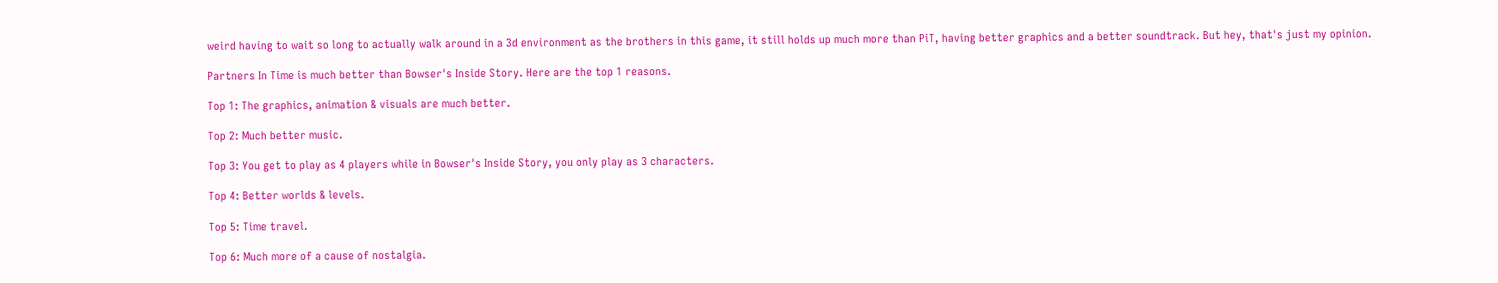weird having to wait so long to actually walk around in a 3d environment as the brothers in this game, it still holds up much more than PiT, having better graphics and a better soundtrack. But hey, that's just my opinion.

Partners In Time is much better than Bowser's Inside Story. Here are the top 1 reasons.

Top 1: The graphics, animation & visuals are much better.

Top 2: Much better music.

Top 3: You get to play as 4 players while in Bowser's Inside Story, you only play as 3 characters.

Top 4: Better worlds & levels.

Top 5: Time travel.

Top 6: Much more of a cause of nostalgia.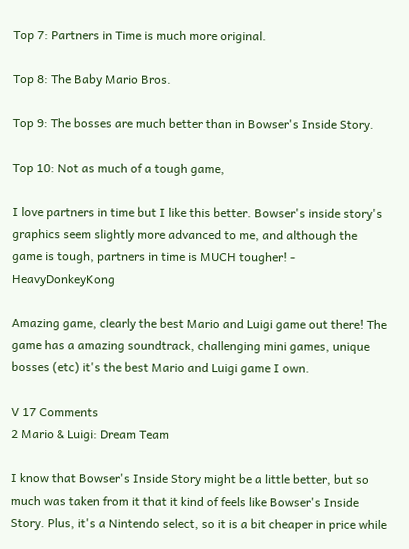Top 7: Partners in Time is much more original.

Top 8: The Baby Mario Bros.

Top 9: The bosses are much better than in Bowser's Inside Story.

Top 10: Not as much of a tough game,

I love partners in time but I like this better. Bowser's inside story's graphics seem slightly more advanced to me, and although the game is tough, partners in time is MUCH tougher! - HeavyDonkeyKong

Amazing game, clearly the best Mario and Luigi game out there! The game has a amazing soundtrack, challenging mini games, unique bosses (etc) it's the best Mario and Luigi game I own.

V 17 Comments
2 Mario & Luigi: Dream Team

I know that Bowser's Inside Story might be a little better, but so much was taken from it that it kind of feels like Bowser's Inside Story. Plus, it's a Nintendo select, so it is a bit cheaper in price while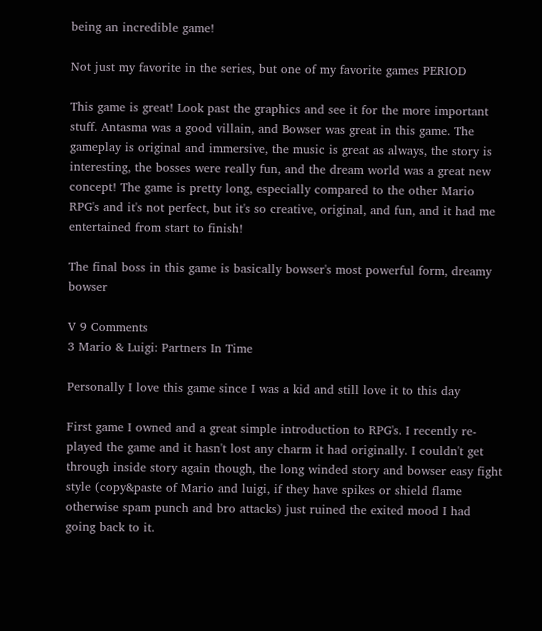being an incredible game!

Not just my favorite in the series, but one of my favorite games PERIOD

This game is great! Look past the graphics and see it for the more important stuff. Antasma was a good villain, and Bowser was great in this game. The gameplay is original and immersive, the music is great as always, the story is interesting, the bosses were really fun, and the dream world was a great new concept! The game is pretty long, especially compared to the other Mario RPG's and it's not perfect, but it's so creative, original, and fun, and it had me entertained from start to finish!

The final boss in this game is basically bowser's most powerful form, dreamy bowser

V 9 Comments
3 Mario & Luigi: Partners In Time

Personally I love this game since I was a kid and still love it to this day

First game I owned and a great simple introduction to RPG's. I recently re-played the game and it hasn't lost any charm it had originally. I couldn't get through inside story again though, the long winded story and bowser easy fight style (copy&paste of Mario and luigi, if they have spikes or shield flame otherwise spam punch and bro attacks) just ruined the exited mood I had going back to it.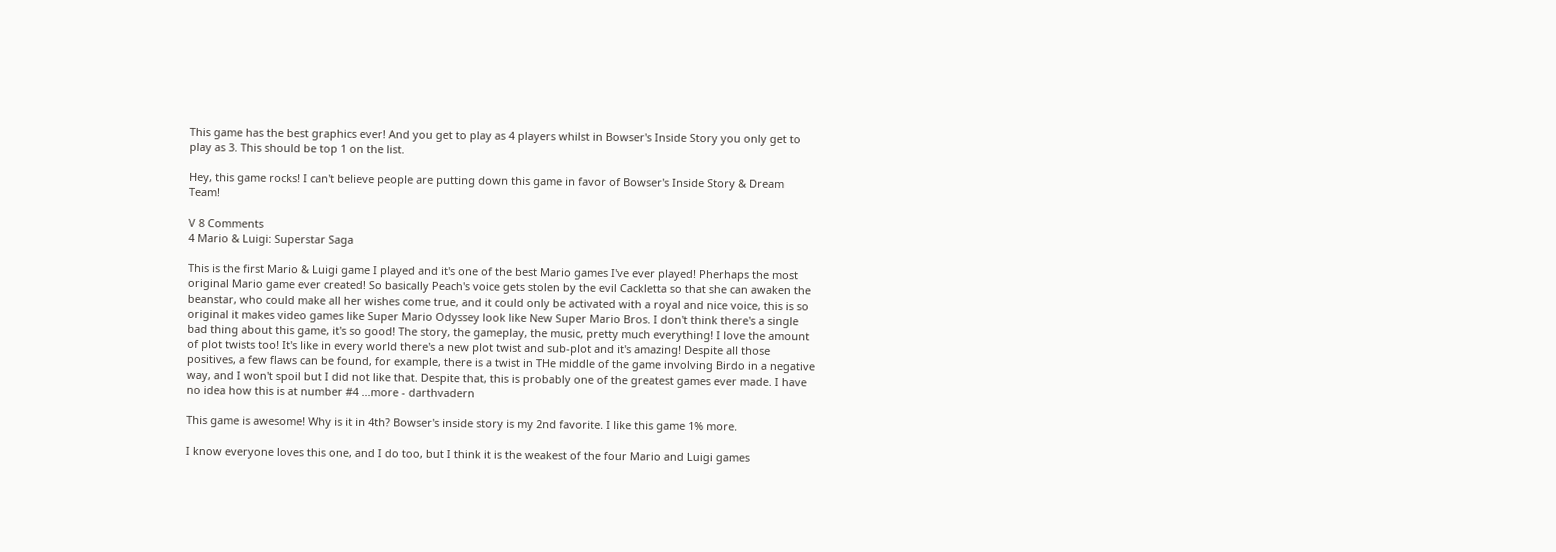This game has the best graphics ever! And you get to play as 4 players whilst in Bowser's Inside Story you only get to play as 3. This should be top 1 on the list.

Hey, this game rocks! I can't believe people are putting down this game in favor of Bowser's Inside Story & Dream Team!

V 8 Comments
4 Mario & Luigi: Superstar Saga

This is the first Mario & Luigi game I played and it's one of the best Mario games I've ever played! Pherhaps the most original Mario game ever created! So basically Peach's voice gets stolen by the evil Cackletta so that she can awaken the beanstar, who could make all her wishes come true, and it could only be activated with a royal and nice voice, this is so original it makes video games like Super Mario Odyssey look like New Super Mario Bros. I don't think there's a single bad thing about this game, it's so good! The story, the gameplay, the music, pretty much everything! I love the amount of plot twists too! It's like in every world there's a new plot twist and sub-plot and it's amazing! Despite all those positives, a few flaws can be found, for example, there is a twist in THe middle of the game involving Birdo in a negative way, and I won't spoil but I did not like that. Despite that, this is probably one of the greatest games ever made. I have no idea how this is at number #4 ...more - darthvadern

This game is awesome! Why is it in 4th? Bowser's inside story is my 2nd favorite. I like this game 1% more.

I know everyone loves this one, and I do too, but I think it is the weakest of the four Mario and Luigi games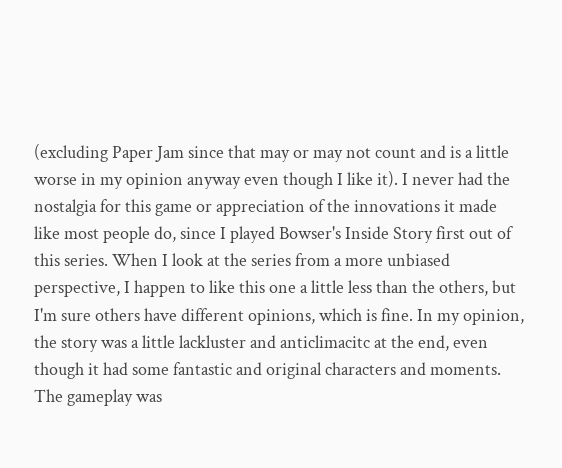(excluding Paper Jam since that may or may not count and is a little worse in my opinion anyway even though I like it). I never had the nostalgia for this game or appreciation of the innovations it made like most people do, since I played Bowser's Inside Story first out of this series. When I look at the series from a more unbiased perspective, I happen to like this one a little less than the others, but I'm sure others have different opinions, which is fine. In my opinion, the story was a little lackluster and anticlimacitc at the end, even though it had some fantastic and original characters and moments. The gameplay was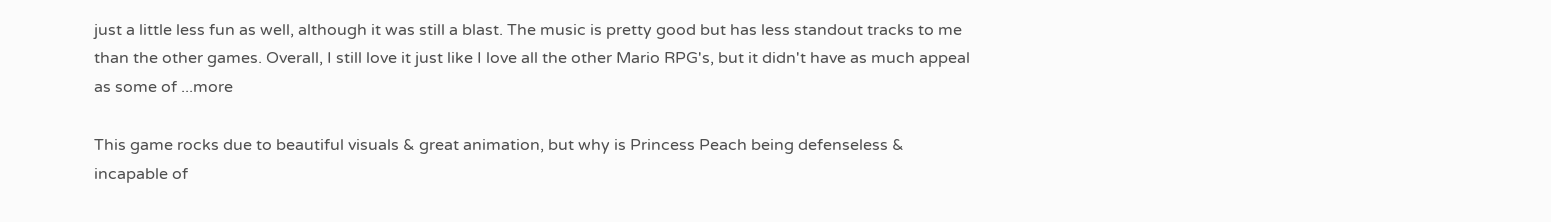just a little less fun as well, although it was still a blast. The music is pretty good but has less standout tracks to me than the other games. Overall, I still love it just like I love all the other Mario RPG's, but it didn't have as much appeal as some of ...more

This game rocks due to beautiful visuals & great animation, but why is Princess Peach being defenseless & incapable of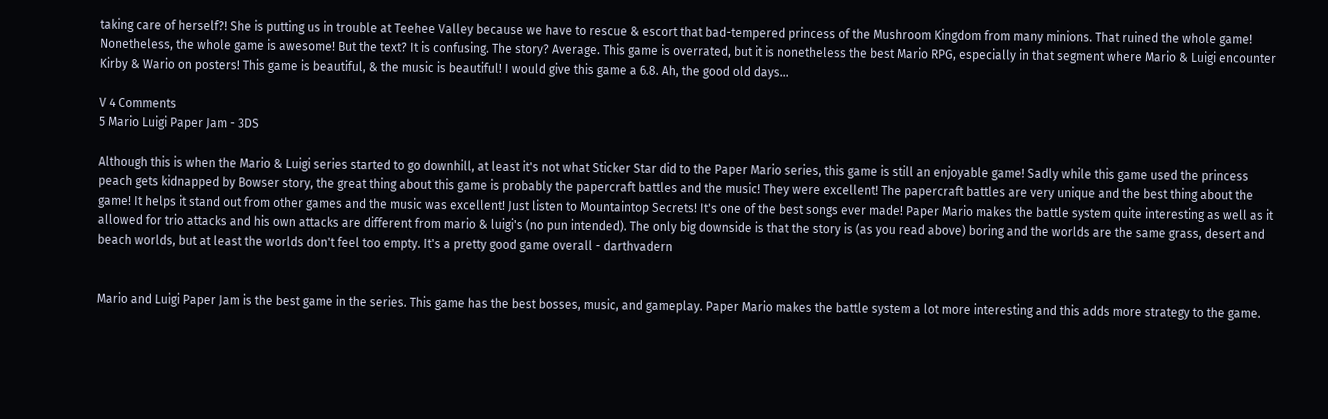taking care of herself?! She is putting us in trouble at Teehee Valley because we have to rescue & escort that bad-tempered princess of the Mushroom Kingdom from many minions. That ruined the whole game! Nonetheless, the whole game is awesome! But the text? It is confusing. The story? Average. This game is overrated, but it is nonetheless the best Mario RPG, especially in that segment where Mario & Luigi encounter Kirby & Wario on posters! This game is beautiful, & the music is beautiful! I would give this game a 6.8. Ah, the good old days...

V 4 Comments
5 Mario Luigi Paper Jam - 3DS

Although this is when the Mario & Luigi series started to go downhill, at least it's not what Sticker Star did to the Paper Mario series, this game is still an enjoyable game! Sadly while this game used the princess peach gets kidnapped by Bowser story, the great thing about this game is probably the papercraft battles and the music! They were excellent! The papercraft battles are very unique and the best thing about the game! It helps it stand out from other games and the music was excellent! Just listen to Mountaintop Secrets! It's one of the best songs ever made! Paper Mario makes the battle system quite interesting as well as it allowed for trio attacks and his own attacks are different from mario & luigi's (no pun intended). The only big downside is that the story is (as you read above) boring and the worlds are the same grass, desert and beach worlds, but at least the worlds don't feel too empty. It's a pretty good game overall - darthvadern


Mario and Luigi Paper Jam is the best game in the series. This game has the best bosses, music, and gameplay. Paper Mario makes the battle system a lot more interesting and this adds more strategy to the game.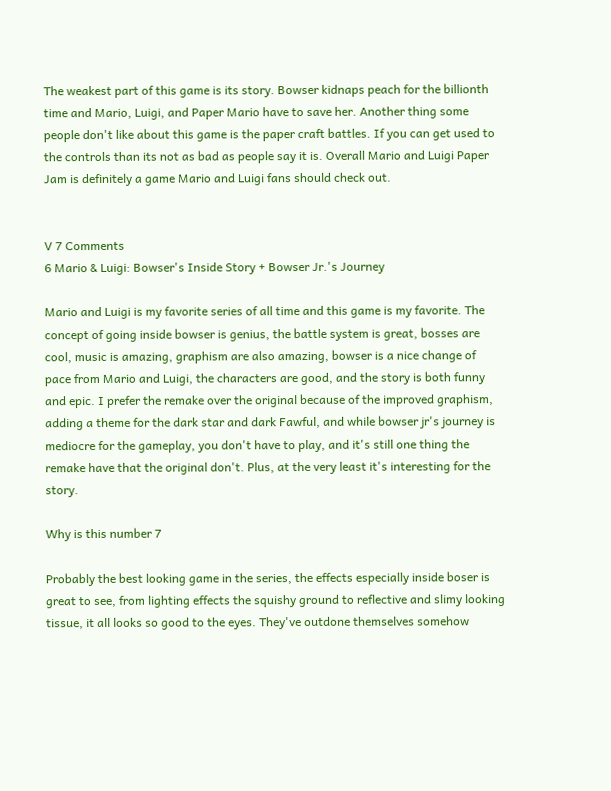The weakest part of this game is its story. Bowser kidnaps peach for the billionth time and Mario, Luigi, and Paper Mario have to save her. Another thing some people don't like about this game is the paper craft battles. If you can get used to the controls than its not as bad as people say it is. Overall Mario and Luigi Paper Jam is definitely a game Mario and Luigi fans should check out.


V 7 Comments
6 Mario & Luigi: Bowser's Inside Story + Bowser Jr.'s Journey

Mario and Luigi is my favorite series of all time and this game is my favorite. The concept of going inside bowser is genius, the battle system is great, bosses are cool, music is amazing, graphism are also amazing, bowser is a nice change of pace from Mario and Luigi, the characters are good, and the story is both funny and epic. I prefer the remake over the original because of the improved graphism, adding a theme for the dark star and dark Fawful, and while bowser jr's journey is mediocre for the gameplay, you don't have to play, and it's still one thing the remake have that the original don't. Plus, at the very least it's interesting for the story.

Why is this number 7

Probably the best looking game in the series, the effects especially inside boser is great to see, from lighting effects the squishy ground to reflective and slimy looking tissue, it all looks so good to the eyes. They've outdone themselves somehow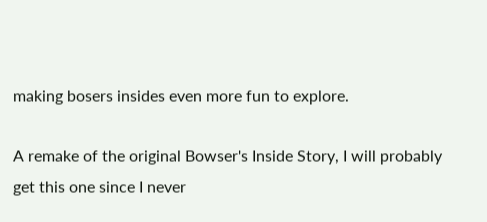making bosers insides even more fun to explore.

A remake of the original Bowser's Inside Story, I will probably get this one since I never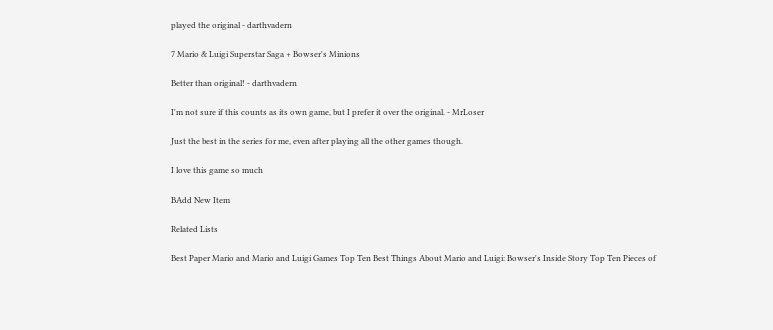played the original - darthvadern

7 Mario & Luigi Superstar Saga + Bowser's Minions

Better than original! - darthvadern

I'm not sure if this counts as its own game, but I prefer it over the original. - MrLoser

Just the best in the series for me, even after playing all the other games though.

I love this game so much

BAdd New Item

Related Lists

Best Paper Mario and Mario and Luigi Games Top Ten Best Things About Mario and Luigi: Bowser's Inside Story Top Ten Pieces of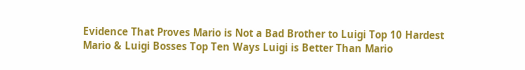Evidence That Proves Mario is Not a Bad Brother to Luigi Top 10 Hardest Mario & Luigi Bosses Top Ten Ways Luigi is Better Than Mario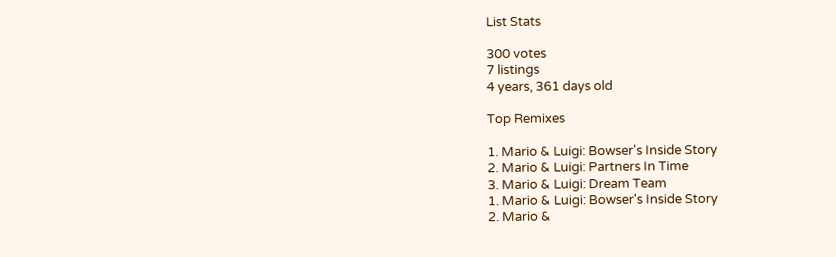List Stats

300 votes
7 listings
4 years, 361 days old

Top Remixes

1. Mario & Luigi: Bowser's Inside Story
2. Mario & Luigi: Partners In Time
3. Mario & Luigi: Dream Team
1. Mario & Luigi: Bowser's Inside Story
2. Mario &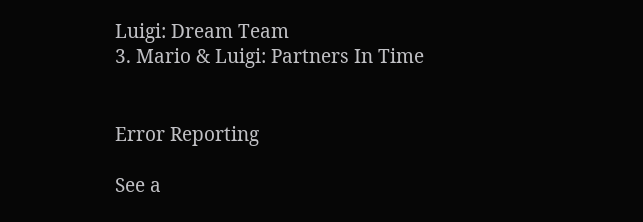Luigi: Dream Team
3. Mario & Luigi: Partners In Time


Error Reporting

See a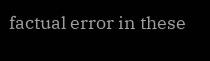factual error in these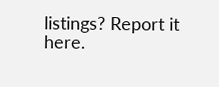listings? Report it here.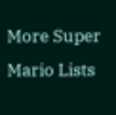More Super Mario Lists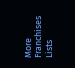More Franchises Lists